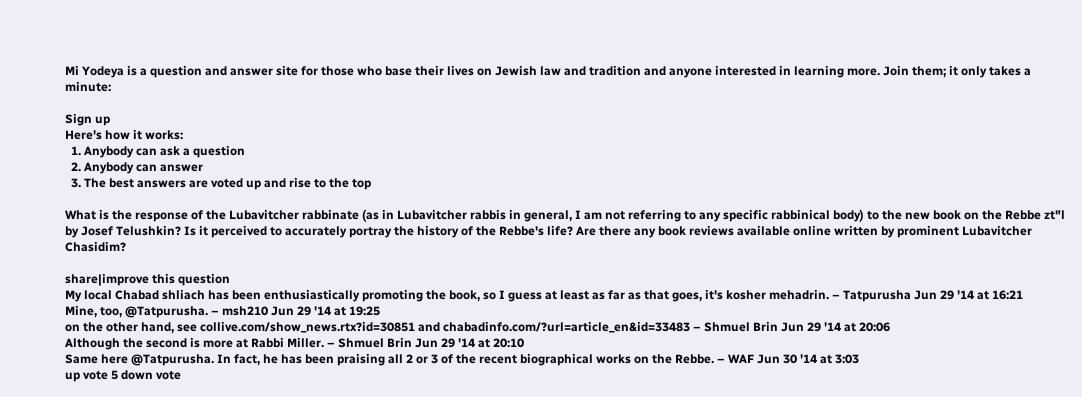Mi Yodeya is a question and answer site for those who base their lives on Jewish law and tradition and anyone interested in learning more. Join them; it only takes a minute:

Sign up
Here's how it works:
  1. Anybody can ask a question
  2. Anybody can answer
  3. The best answers are voted up and rise to the top

What is the response of the Lubavitcher rabbinate (as in Lubavitcher rabbis in general, I am not referring to any specific rabbinical body) to the new book on the Rebbe zt"l by Josef Telushkin? Is it perceived to accurately portray the history of the Rebbe's life? Are there any book reviews available online written by prominent Lubavitcher Chasidim?

share|improve this question
My local Chabad shliach has been enthusiastically promoting the book, so I guess at least as far as that goes, it's kosher mehadrin. – Tatpurusha Jun 29 '14 at 16:21
Mine, too, @Tatpurusha. – msh210 Jun 29 '14 at 19:25
on the other hand, see collive.com/show_news.rtx?id=30851 and chabadinfo.com/?url=article_en&id=33483 – Shmuel Brin Jun 29 '14 at 20:06
Although the second is more at Rabbi Miller. – Shmuel Brin Jun 29 '14 at 20:10
Same here @Tatpurusha. In fact, he has been praising all 2 or 3 of the recent biographical works on the Rebbe. – WAF Jun 30 '14 at 3:03
up vote 5 down vote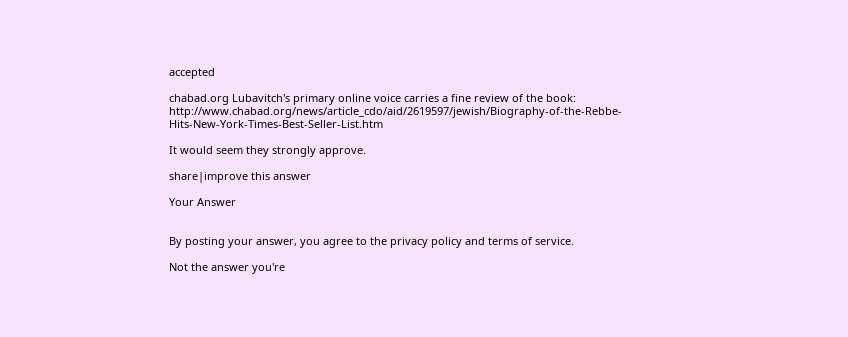accepted

chabad.org Lubavitch's primary online voice carries a fine review of the book: http://www.chabad.org/news/article_cdo/aid/2619597/jewish/Biography-of-the-Rebbe-Hits-New-York-Times-Best-Seller-List.htm

It would seem they strongly approve.

share|improve this answer

Your Answer


By posting your answer, you agree to the privacy policy and terms of service.

Not the answer you're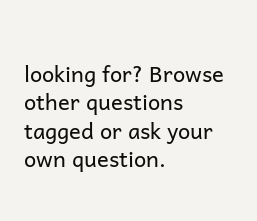looking for? Browse other questions tagged or ask your own question.